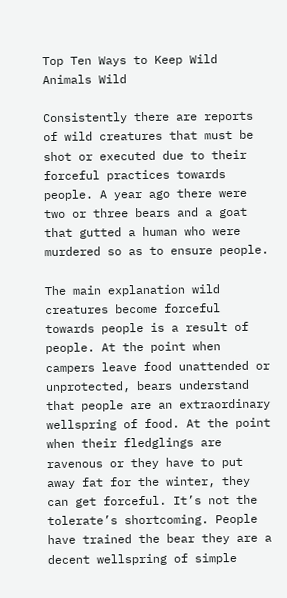Top Ten Ways to Keep Wild Animals Wild

Consistently there are reports of wild creatures that must be shot or executed due to their forceful practices towards people. A year ago there were two or three bears and a goat that gutted a human who were murdered so as to ensure people.

The main explanation wild creatures become forceful towards people is a result of people. At the point when campers leave food unattended or unprotected, bears understand that people are an extraordinary wellspring of food. At the point when their fledglings are ravenous or they have to put away fat for the winter, they can get forceful. It’s not the tolerate’s shortcoming. People have trained the bear they are a decent wellspring of simple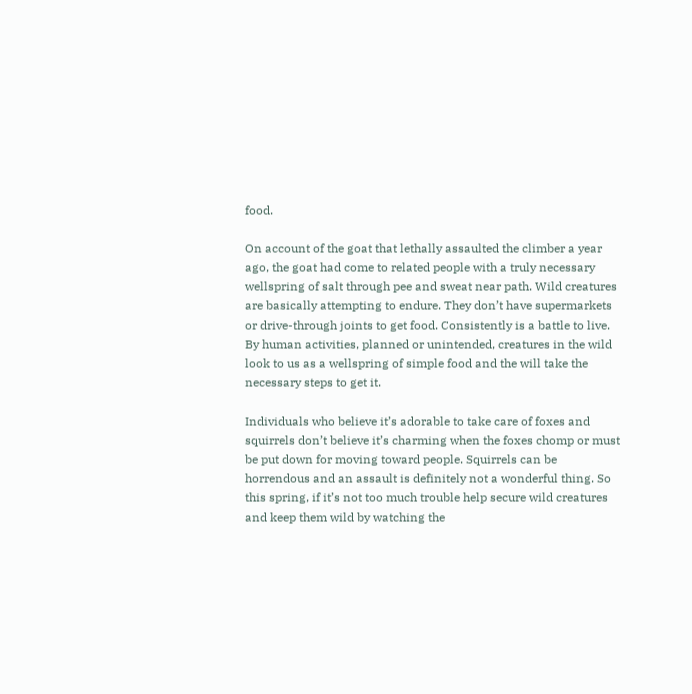food.

On account of the goat that lethally assaulted the climber a year ago, the goat had come to related people with a truly necessary wellspring of salt through pee and sweat near path. Wild creatures are basically attempting to endure. They don’t have supermarkets or drive-through joints to get food. Consistently is a battle to live. By human activities, planned or unintended, creatures in the wild look to us as a wellspring of simple food and the will take the necessary steps to get it.

Individuals who believe it’s adorable to take care of foxes and squirrels don’t believe it’s charming when the foxes chomp or must be put down for moving toward people. Squirrels can be horrendous and an assault is definitely not a wonderful thing. So this spring, if it’s not too much trouble help secure wild creatures and keep them wild by watching the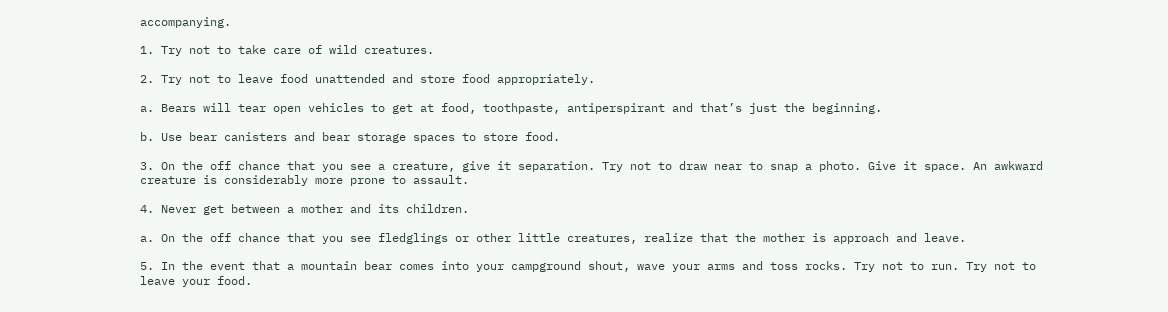accompanying.

1. Try not to take care of wild creatures.

2. Try not to leave food unattended and store food appropriately.

a. Bears will tear open vehicles to get at food, toothpaste, antiperspirant and that’s just the beginning.

b. Use bear canisters and bear storage spaces to store food.

3. On the off chance that you see a creature, give it separation. Try not to draw near to snap a photo. Give it space. An awkward creature is considerably more prone to assault.

4. Never get between a mother and its children.

a. On the off chance that you see fledglings or other little creatures, realize that the mother is approach and leave.

5. In the event that a mountain bear comes into your campground shout, wave your arms and toss rocks. Try not to run. Try not to leave your food.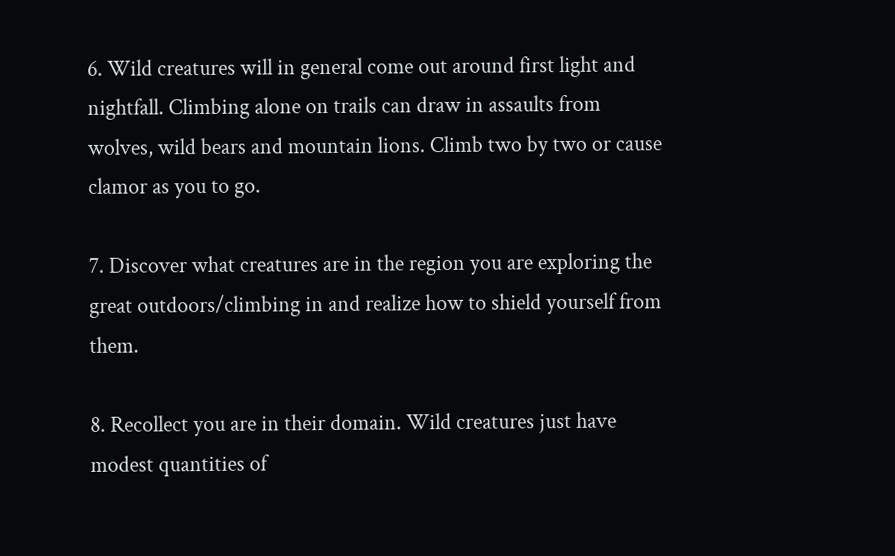6. Wild creatures will in general come out around first light and nightfall. Climbing alone on trails can draw in assaults from wolves, wild bears and mountain lions. Climb two by two or cause clamor as you to go.

7. Discover what creatures are in the region you are exploring the great outdoors/climbing in and realize how to shield yourself from them.

8. Recollect you are in their domain. Wild creatures just have modest quantities of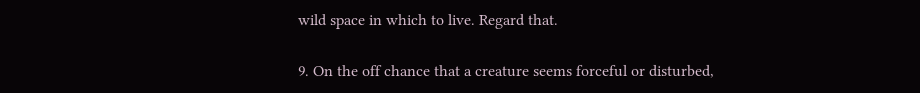wild space in which to live. Regard that.

9. On the off chance that a creature seems forceful or disturbed,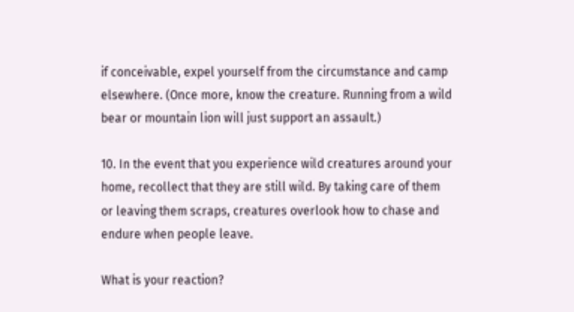if conceivable, expel yourself from the circumstance and camp elsewhere. (Once more, know the creature. Running from a wild bear or mountain lion will just support an assault.)

10. In the event that you experience wild creatures around your home, recollect that they are still wild. By taking care of them or leaving them scraps, creatures overlook how to chase and endure when people leave.

What is your reaction?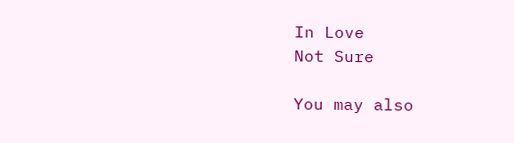In Love
Not Sure

You may also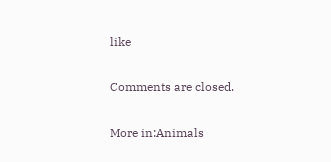like

Comments are closed.

More in:Animals